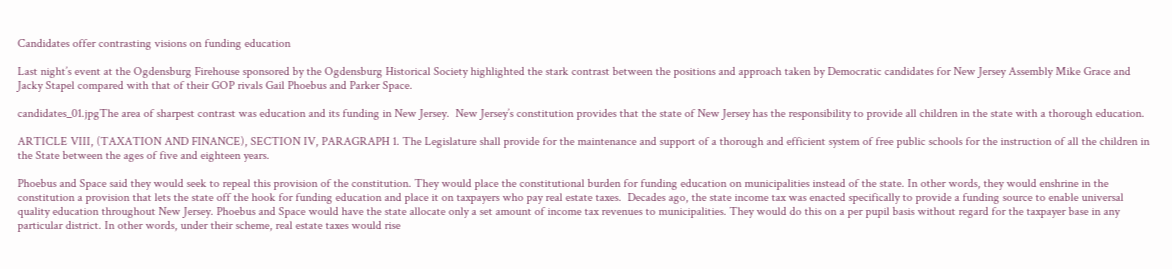Candidates offer contrasting visions on funding education

Last night’s event at the Ogdensburg Firehouse sponsored by the Ogdensburg Historical Society highlighted the stark contrast between the positions and approach taken by Democratic candidates for New Jersey Assembly Mike Grace and Jacky Stapel compared with that of their GOP rivals Gail Phoebus and Parker Space.

candidates_01.jpgThe area of sharpest contrast was education and its funding in New Jersey.  New Jersey’s constitution provides that the state of New Jersey has the responsibility to provide all children in the state with a thorough education.

ARTICLE VIII, (TAXATION AND FINANCE), SECTION IV, PARAGRAPH 1. The Legislature shall provide for the maintenance and support of a thorough and efficient system of free public schools for the instruction of all the children in the State between the ages of five and eighteen years.

Phoebus and Space said they would seek to repeal this provision of the constitution. They would place the constitutional burden for funding education on municipalities instead of the state. In other words, they would enshrine in the constitution a provision that lets the state off the hook for funding education and place it on taxpayers who pay real estate taxes.  Decades ago, the state income tax was enacted specifically to provide a funding source to enable universal quality education throughout New Jersey. Phoebus and Space would have the state allocate only a set amount of income tax revenues to municipalities. They would do this on a per pupil basis without regard for the taxpayer base in any particular district. In other words, under their scheme, real estate taxes would rise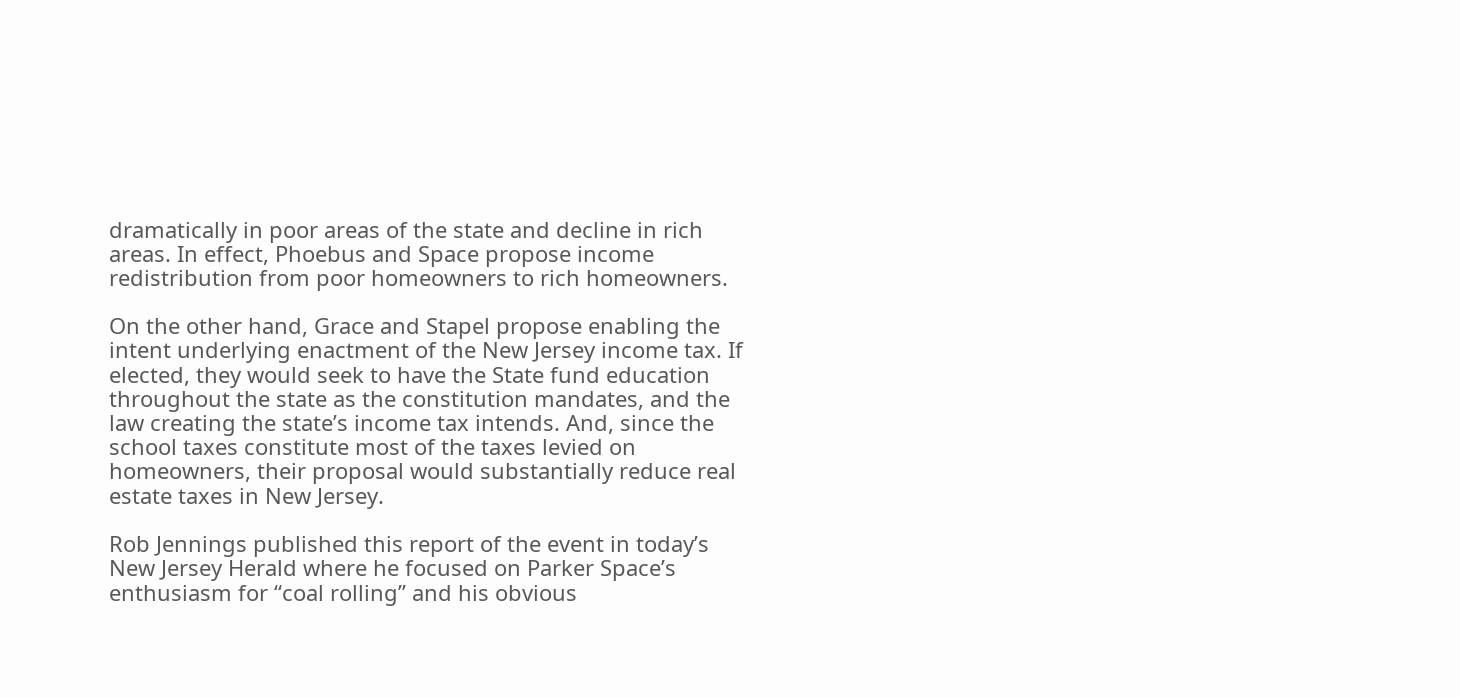dramatically in poor areas of the state and decline in rich areas. In effect, Phoebus and Space propose income redistribution from poor homeowners to rich homeowners.

On the other hand, Grace and Stapel propose enabling the intent underlying enactment of the New Jersey income tax. If elected, they would seek to have the State fund education throughout the state as the constitution mandates, and the law creating the state’s income tax intends. And, since the school taxes constitute most of the taxes levied on homeowners, their proposal would substantially reduce real estate taxes in New Jersey.

Rob Jennings published this report of the event in today’s New Jersey Herald where he focused on Parker Space’s enthusiasm for “coal rolling” and his obvious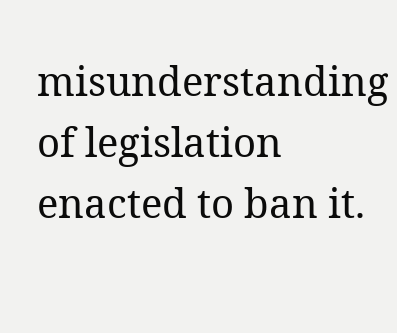misunderstanding of legislation enacted to ban it.